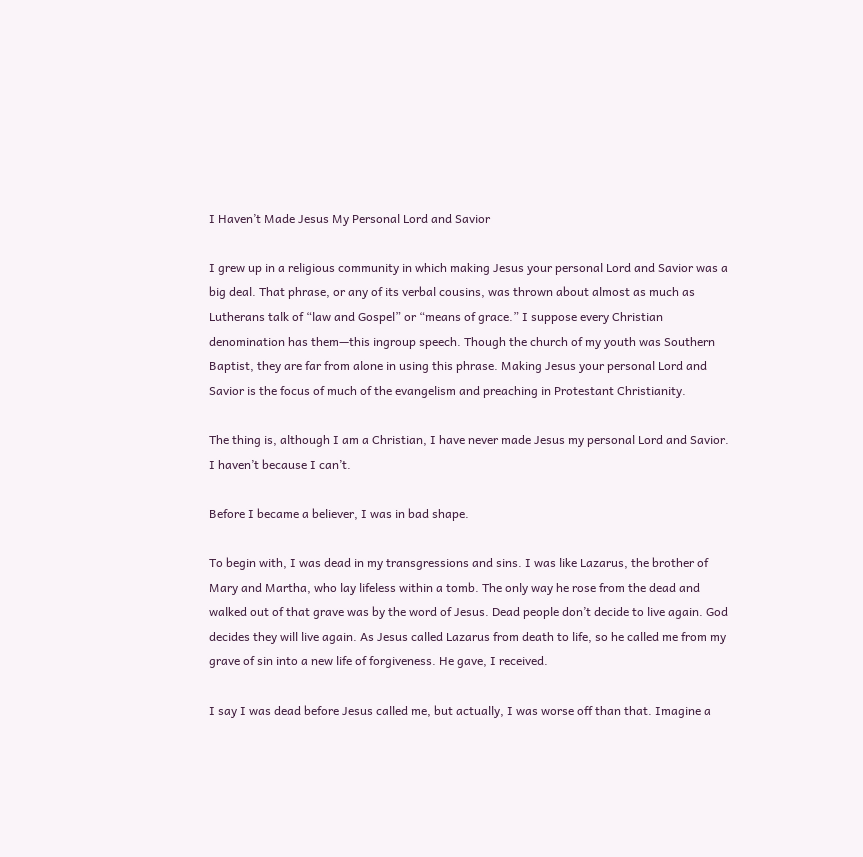I Haven’t Made Jesus My Personal Lord and Savior

I grew up in a religious community in which making Jesus your personal Lord and Savior was a big deal. That phrase, or any of its verbal cousins, was thrown about almost as much as Lutherans talk of “law and Gospel” or “means of grace.” I suppose every Christian denomination has them—this ingroup speech. Though the church of my youth was Southern Baptist, they are far from alone in using this phrase. Making Jesus your personal Lord and Savior is the focus of much of the evangelism and preaching in Protestant Christianity.

The thing is, although I am a Christian, I have never made Jesus my personal Lord and Savior. I haven’t because I can’t.

Before I became a believer, I was in bad shape.

To begin with, I was dead in my transgressions and sins. I was like Lazarus, the brother of Mary and Martha, who lay lifeless within a tomb. The only way he rose from the dead and walked out of that grave was by the word of Jesus. Dead people don’t decide to live again. God decides they will live again. As Jesus called Lazarus from death to life, so he called me from my grave of sin into a new life of forgiveness. He gave, I received.

I say I was dead before Jesus called me, but actually, I was worse off than that. Imagine a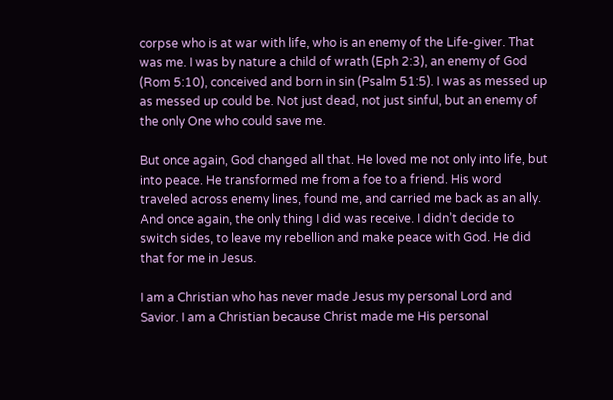corpse who is at war with life, who is an enemy of the Life-giver. That was me. I was by nature a child of wrath (Eph 2:3), an enemy of God (Rom 5:10), conceived and born in sin (Psalm 51:5). I was as messed up as messed up could be. Not just dead, not just sinful, but an enemy of the only One who could save me.

But once again, God changed all that. He loved me not only into life, but into peace. He transformed me from a foe to a friend. His word traveled across enemy lines, found me, and carried me back as an ally. And once again, the only thing I did was receive. I didn’t decide to switch sides, to leave my rebellion and make peace with God. He did that for me in Jesus.

I am a Christian who has never made Jesus my personal Lord and Savior. I am a Christian because Christ made me His personal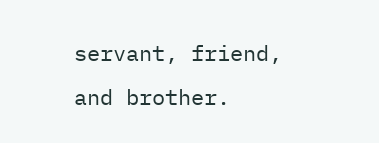servant, friend, and brother.